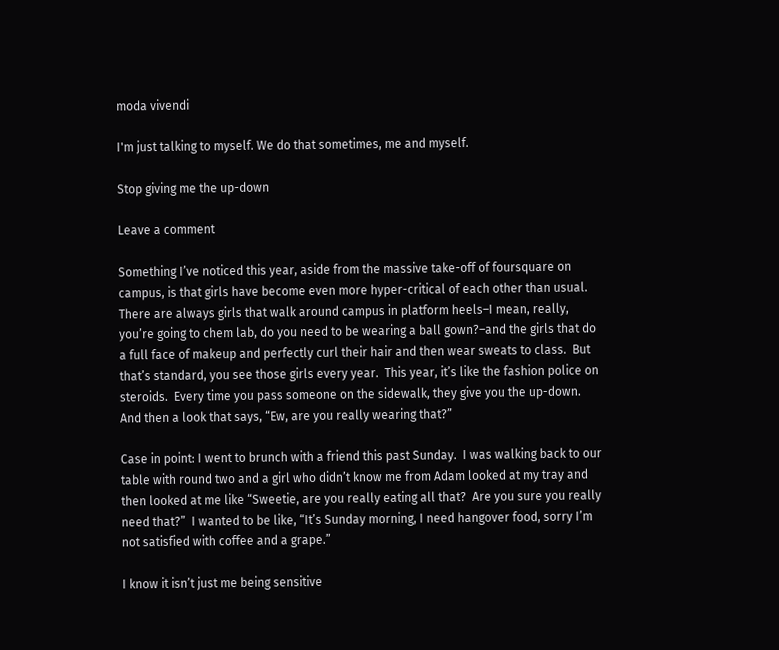moda vivendi

I'm just talking to myself. We do that sometimes, me and myself.

Stop giving me the up-down

Leave a comment

Something I’ve noticed this year, aside from the massive take-off of foursquare on campus, is that girls have become even more hyper-critical of each other than usual.  There are always girls that walk around campus in platform heels–I mean, really, you’re going to chem lab, do you need to be wearing a ball gown?–and the girls that do a full face of makeup and perfectly curl their hair and then wear sweats to class.  But that’s standard, you see those girls every year.  This year, it’s like the fashion police on steroids.  Every time you pass someone on the sidewalk, they give you the up-down.  And then a look that says, “Ew, are you really wearing that?”

Case in point: I went to brunch with a friend this past Sunday.  I was walking back to our table with round two and a girl who didn’t know me from Adam looked at my tray and then looked at me like “Sweetie, are you really eating all that?  Are you sure you really need that?”  I wanted to be like, “It’s Sunday morning, I need hangover food, sorry I’m not satisfied with coffee and a grape.”

I know it isn’t just me being sensitive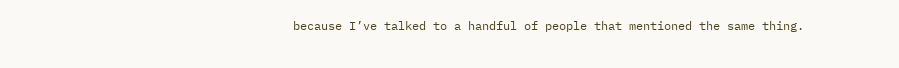because I’ve talked to a handful of people that mentioned the same thing.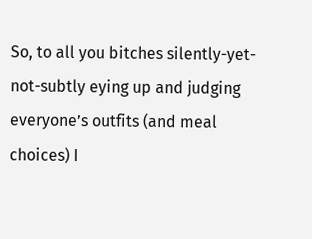So, to all you bitches silently-yet-not-subtly eying up and judging everyone’s outfits (and meal choices) I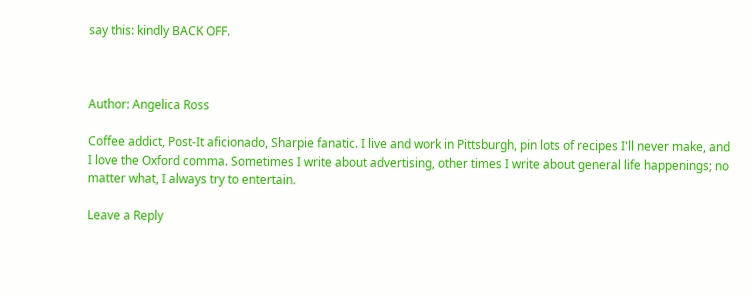say this: kindly BACK OFF.



Author: Angelica Ross

Coffee addict, Post-It aficionado, Sharpie fanatic. I live and work in Pittsburgh, pin lots of recipes I'll never make, and I love the Oxford comma. Sometimes I write about advertising, other times I write about general life happenings; no matter what, I always try to entertain.

Leave a Reply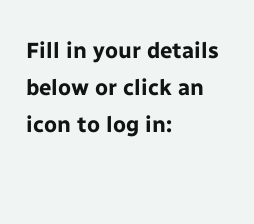Fill in your details below or click an icon to log in: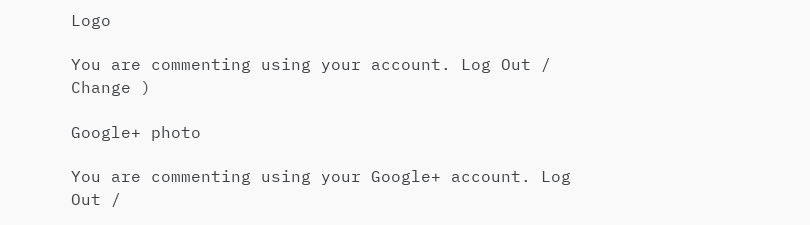Logo

You are commenting using your account. Log Out /  Change )

Google+ photo

You are commenting using your Google+ account. Log Out /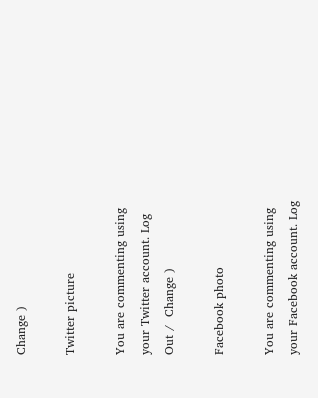Change )

Twitter picture

You are commenting using your Twitter account. Log Out /  Change )

Facebook photo

You are commenting using your Facebook account. Log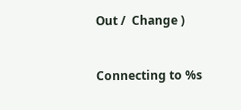Out /  Change )


Connecting to %s